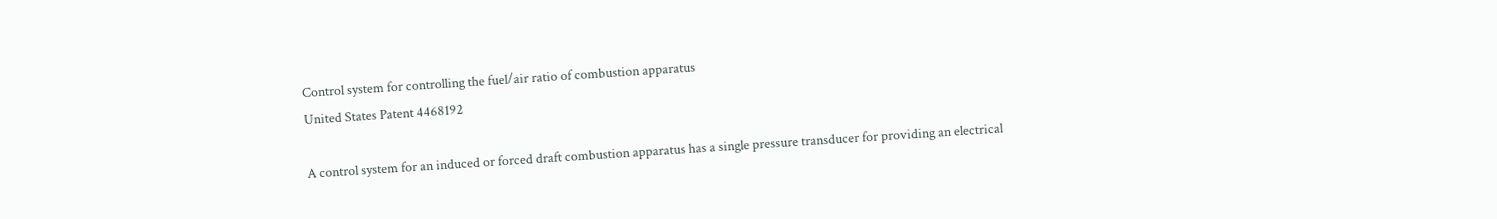Control system for controlling the fuel/air ratio of combustion apparatus
United States Patent 4468192

A control system for an induced or forced draft combustion apparatus has a single pressure transducer for providing an electrical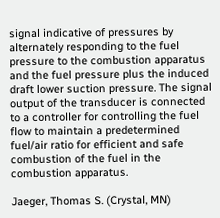signal indicative of pressures by alternately responding to the fuel pressure to the combustion apparatus and the fuel pressure plus the induced draft lower suction pressure. The signal output of the transducer is connected to a controller for controlling the fuel flow to maintain a predetermined fuel/air ratio for efficient and safe combustion of the fuel in the combustion apparatus.

Jaeger, Thomas S. (Crystal, MN)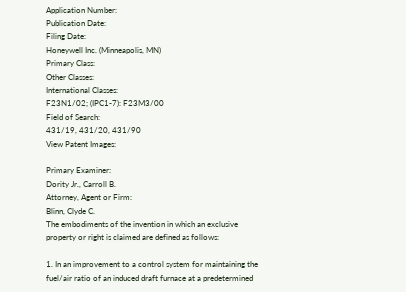Application Number:
Publication Date:
Filing Date:
Honeywell Inc. (Minneapolis, MN)
Primary Class:
Other Classes:
International Classes:
F23N1/02; (IPC1-7): F23M3/00
Field of Search:
431/19, 431/20, 431/90
View Patent Images:

Primary Examiner:
Dority Jr., Carroll B.
Attorney, Agent or Firm:
Blinn, Clyde C.
The embodiments of the invention in which an exclusive property or right is claimed are defined as follows:

1. In an improvement to a control system for maintaining the fuel/air ratio of an induced draft furnace at a predetermined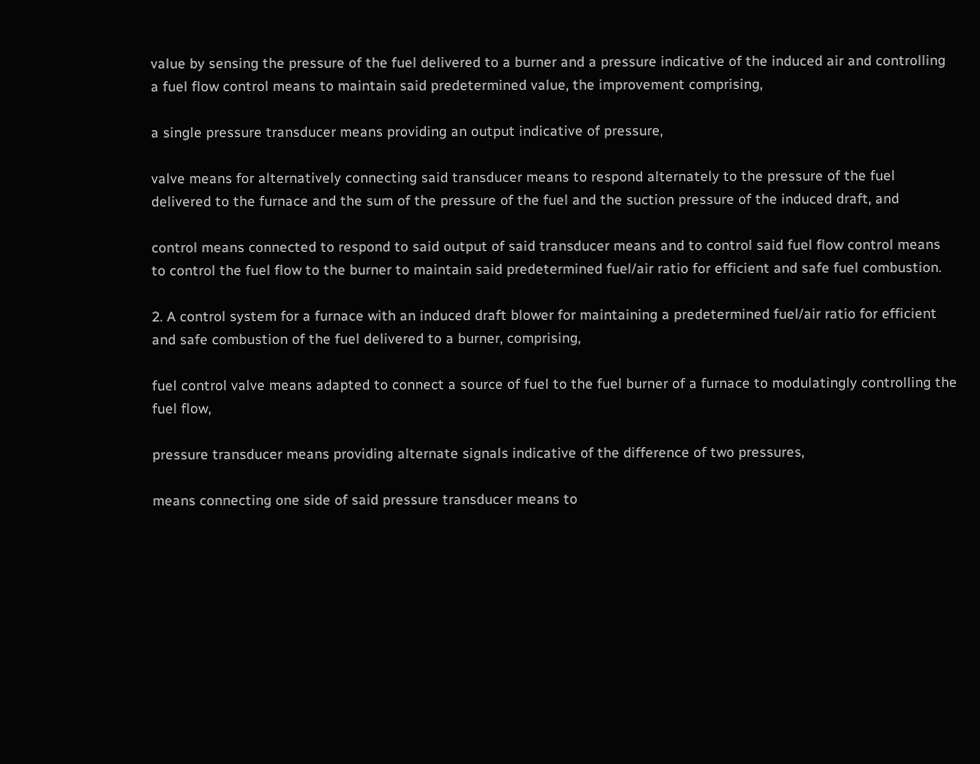value by sensing the pressure of the fuel delivered to a burner and a pressure indicative of the induced air and controlling a fuel flow control means to maintain said predetermined value, the improvement comprising,

a single pressure transducer means providing an output indicative of pressure,

valve means for alternatively connecting said transducer means to respond alternately to the pressure of the fuel delivered to the furnace and the sum of the pressure of the fuel and the suction pressure of the induced draft, and

control means connected to respond to said output of said transducer means and to control said fuel flow control means to control the fuel flow to the burner to maintain said predetermined fuel/air ratio for efficient and safe fuel combustion.

2. A control system for a furnace with an induced draft blower for maintaining a predetermined fuel/air ratio for efficient and safe combustion of the fuel delivered to a burner, comprising,

fuel control valve means adapted to connect a source of fuel to the fuel burner of a furnace to modulatingly controlling the fuel flow,

pressure transducer means providing alternate signals indicative of the difference of two pressures,

means connecting one side of said pressure transducer means to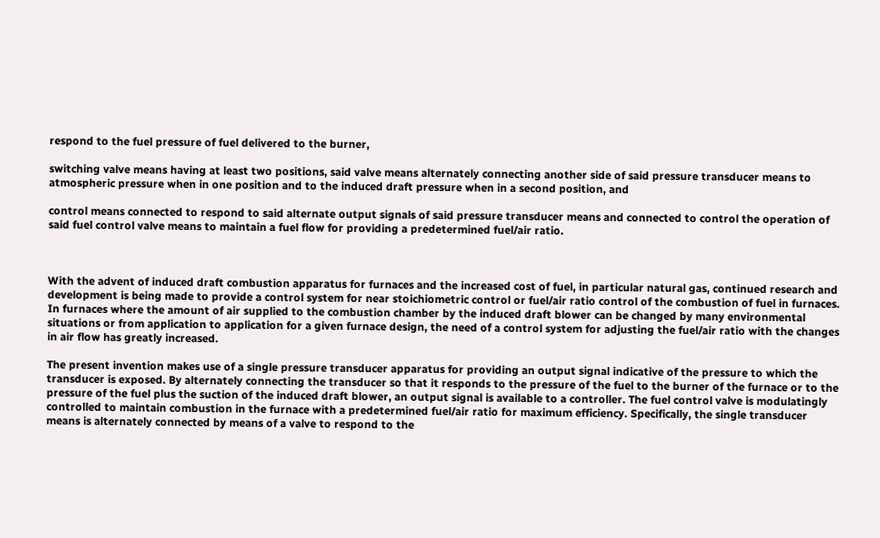respond to the fuel pressure of fuel delivered to the burner,

switching valve means having at least two positions, said valve means alternately connecting another side of said pressure transducer means to atmospheric pressure when in one position and to the induced draft pressure when in a second position, and

control means connected to respond to said alternate output signals of said pressure transducer means and connected to control the operation of said fuel control valve means to maintain a fuel flow for providing a predetermined fuel/air ratio.



With the advent of induced draft combustion apparatus for furnaces and the increased cost of fuel, in particular natural gas, continued research and development is being made to provide a control system for near stoichiometric control or fuel/air ratio control of the combustion of fuel in furnaces. In furnaces where the amount of air supplied to the combustion chamber by the induced draft blower can be changed by many environmental situations or from application to application for a given furnace design, the need of a control system for adjusting the fuel/air ratio with the changes in air flow has greatly increased.

The present invention makes use of a single pressure transducer apparatus for providing an output signal indicative of the pressure to which the transducer is exposed. By alternately connecting the transducer so that it responds to the pressure of the fuel to the burner of the furnace or to the pressure of the fuel plus the suction of the induced draft blower, an output signal is available to a controller. The fuel control valve is modulatingly controlled to maintain combustion in the furnace with a predetermined fuel/air ratio for maximum efficiency. Specifically, the single transducer means is alternately connected by means of a valve to respond to the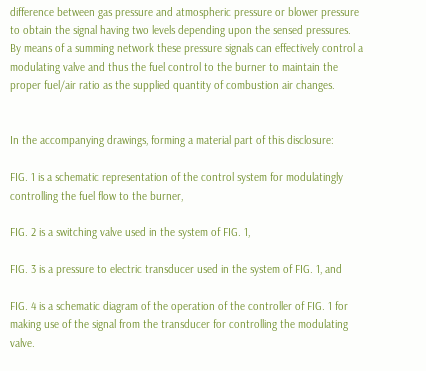difference between gas pressure and atmospheric pressure or blower pressure to obtain the signal having two levels depending upon the sensed pressures. By means of a summing network these pressure signals can effectively control a modulating valve and thus the fuel control to the burner to maintain the proper fuel/air ratio as the supplied quantity of combustion air changes.


In the accompanying drawings, forming a material part of this disclosure:

FIG. 1 is a schematic representation of the control system for modulatingly controlling the fuel flow to the burner,

FIG. 2 is a switching valve used in the system of FIG. 1,

FIG. 3 is a pressure to electric transducer used in the system of FIG. 1, and

FIG. 4 is a schematic diagram of the operation of the controller of FIG. 1 for making use of the signal from the transducer for controlling the modulating valve.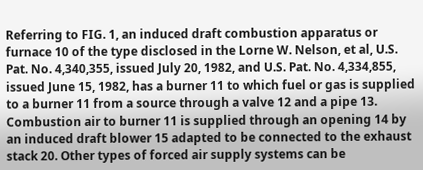Referring to FIG. 1, an induced draft combustion apparatus or furnace 10 of the type disclosed in the Lorne W. Nelson, et al, U.S. Pat. No. 4,340,355, issued July 20, 1982, and U.S. Pat. No. 4,334,855, issued June 15, 1982, has a burner 11 to which fuel or gas is supplied to a burner 11 from a source through a valve 12 and a pipe 13. Combustion air to burner 11 is supplied through an opening 14 by an induced draft blower 15 adapted to be connected to the exhaust stack 20. Other types of forced air supply systems can be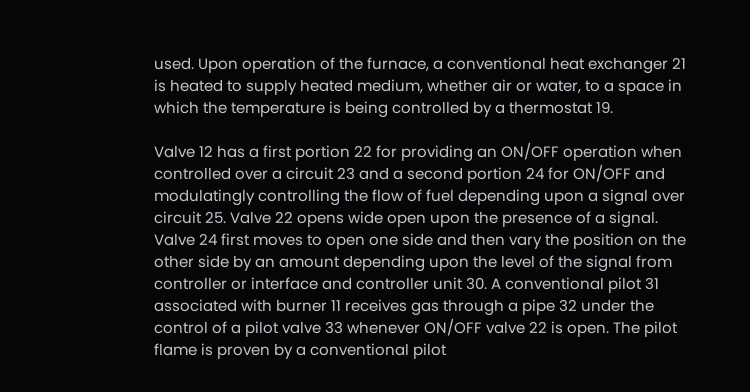used. Upon operation of the furnace, a conventional heat exchanger 21 is heated to supply heated medium, whether air or water, to a space in which the temperature is being controlled by a thermostat 19.

Valve 12 has a first portion 22 for providing an ON/OFF operation when controlled over a circuit 23 and a second portion 24 for ON/OFF and modulatingly controlling the flow of fuel depending upon a signal over circuit 25. Valve 22 opens wide open upon the presence of a signal. Valve 24 first moves to open one side and then vary the position on the other side by an amount depending upon the level of the signal from controller or interface and controller unit 30. A conventional pilot 31 associated with burner 11 receives gas through a pipe 32 under the control of a pilot valve 33 whenever ON/OFF valve 22 is open. The pilot flame is proven by a conventional pilot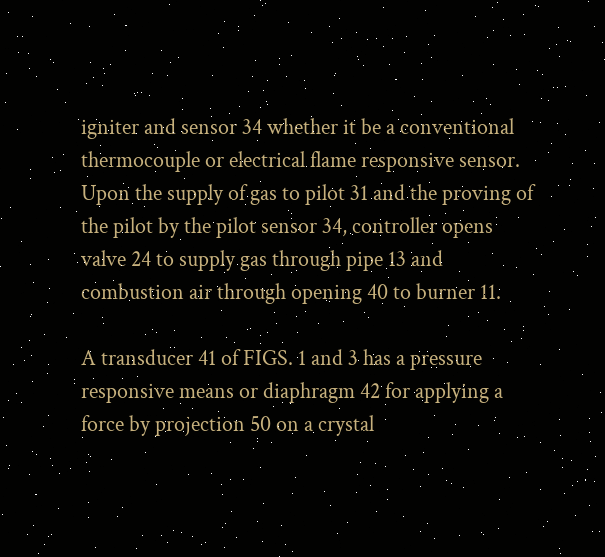igniter and sensor 34 whether it be a conventional thermocouple or electrical flame responsive sensor. Upon the supply of gas to pilot 31 and the proving of the pilot by the pilot sensor 34, controller opens valve 24 to supply gas through pipe 13 and combustion air through opening 40 to burner 11.

A transducer 41 of FIGS. 1 and 3 has a pressure responsive means or diaphragm 42 for applying a force by projection 50 on a crystal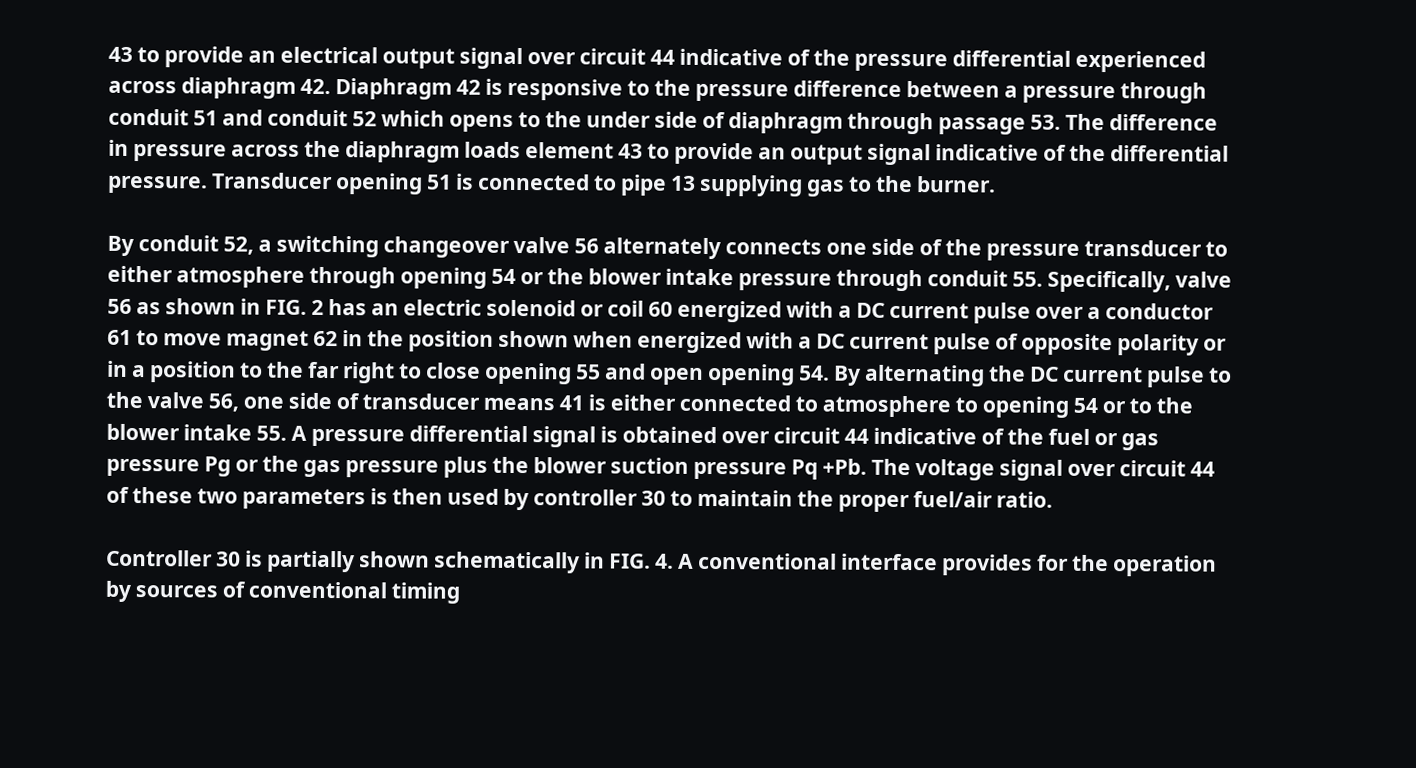43 to provide an electrical output signal over circuit 44 indicative of the pressure differential experienced across diaphragm 42. Diaphragm 42 is responsive to the pressure difference between a pressure through conduit 51 and conduit 52 which opens to the under side of diaphragm through passage 53. The difference in pressure across the diaphragm loads element 43 to provide an output signal indicative of the differential pressure. Transducer opening 51 is connected to pipe 13 supplying gas to the burner.

By conduit 52, a switching changeover valve 56 alternately connects one side of the pressure transducer to either atmosphere through opening 54 or the blower intake pressure through conduit 55. Specifically, valve 56 as shown in FIG. 2 has an electric solenoid or coil 60 energized with a DC current pulse over a conductor 61 to move magnet 62 in the position shown when energized with a DC current pulse of opposite polarity or in a position to the far right to close opening 55 and open opening 54. By alternating the DC current pulse to the valve 56, one side of transducer means 41 is either connected to atmosphere to opening 54 or to the blower intake 55. A pressure differential signal is obtained over circuit 44 indicative of the fuel or gas pressure Pg or the gas pressure plus the blower suction pressure Pq +Pb. The voltage signal over circuit 44 of these two parameters is then used by controller 30 to maintain the proper fuel/air ratio.

Controller 30 is partially shown schematically in FIG. 4. A conventional interface provides for the operation by sources of conventional timing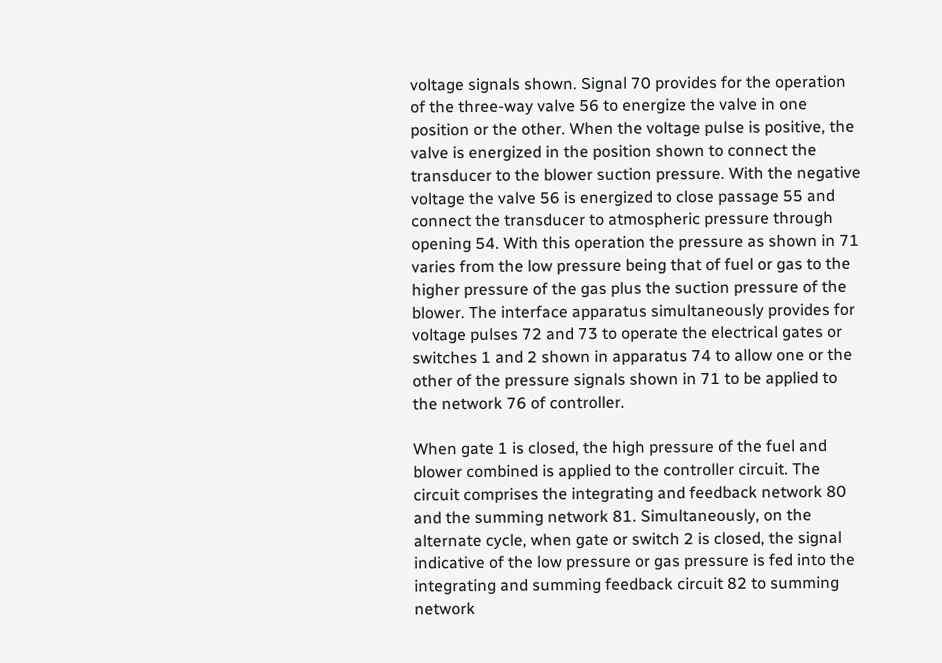voltage signals shown. Signal 70 provides for the operation of the three-way valve 56 to energize the valve in one position or the other. When the voltage pulse is positive, the valve is energized in the position shown to connect the transducer to the blower suction pressure. With the negative voltage the valve 56 is energized to close passage 55 and connect the transducer to atmospheric pressure through opening 54. With this operation the pressure as shown in 71 varies from the low pressure being that of fuel or gas to the higher pressure of the gas plus the suction pressure of the blower. The interface apparatus simultaneously provides for voltage pulses 72 and 73 to operate the electrical gates or switches 1 and 2 shown in apparatus 74 to allow one or the other of the pressure signals shown in 71 to be applied to the network 76 of controller.

When gate 1 is closed, the high pressure of the fuel and blower combined is applied to the controller circuit. The circuit comprises the integrating and feedback network 80 and the summing network 81. Simultaneously, on the alternate cycle, when gate or switch 2 is closed, the signal indicative of the low pressure or gas pressure is fed into the integrating and summing feedback circuit 82 to summing network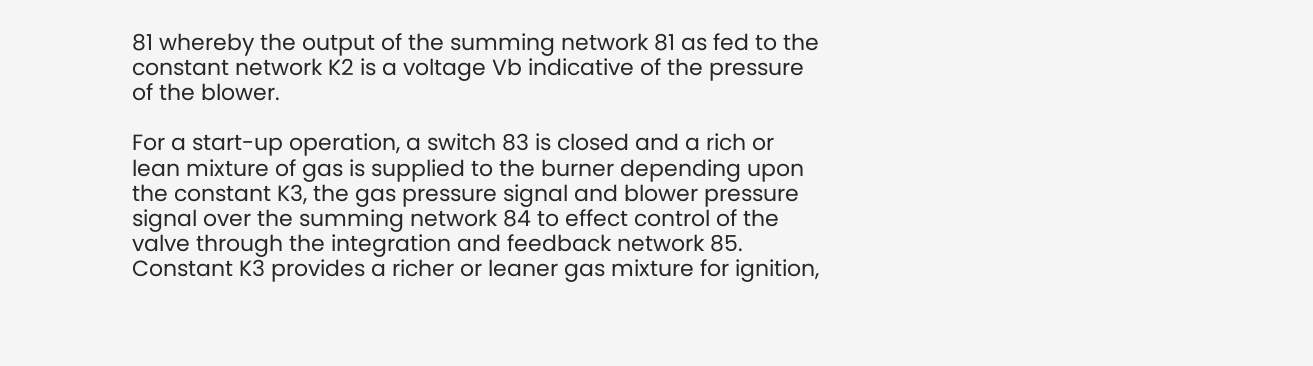81 whereby the output of the summing network 81 as fed to the constant network K2 is a voltage Vb indicative of the pressure of the blower.

For a start-up operation, a switch 83 is closed and a rich or lean mixture of gas is supplied to the burner depending upon the constant K3, the gas pressure signal and blower pressure signal over the summing network 84 to effect control of the valve through the integration and feedback network 85. Constant K3 provides a richer or leaner gas mixture for ignition,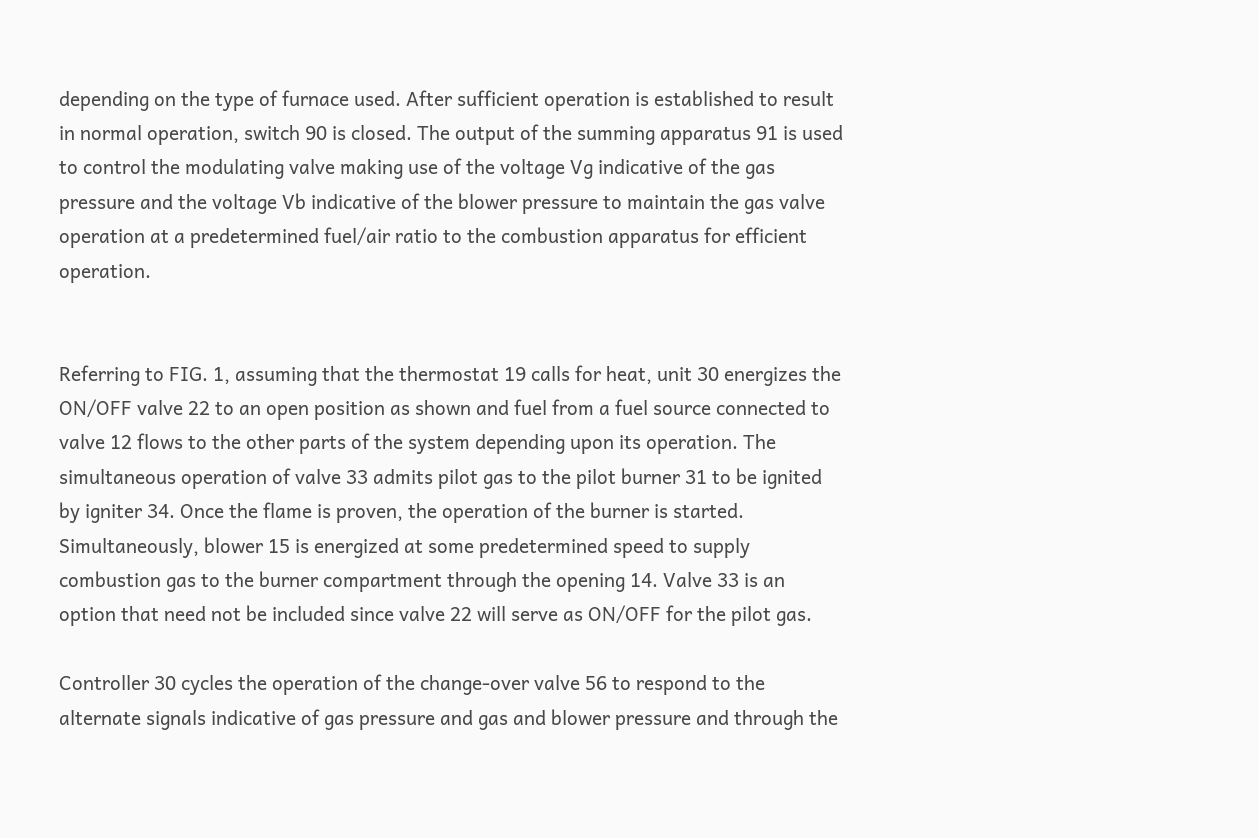depending on the type of furnace used. After sufficient operation is established to result in normal operation, switch 90 is closed. The output of the summing apparatus 91 is used to control the modulating valve making use of the voltage Vg indicative of the gas pressure and the voltage Vb indicative of the blower pressure to maintain the gas valve operation at a predetermined fuel/air ratio to the combustion apparatus for efficient operation.


Referring to FIG. 1, assuming that the thermostat 19 calls for heat, unit 30 energizes the ON/OFF valve 22 to an open position as shown and fuel from a fuel source connected to valve 12 flows to the other parts of the system depending upon its operation. The simultaneous operation of valve 33 admits pilot gas to the pilot burner 31 to be ignited by igniter 34. Once the flame is proven, the operation of the burner is started. Simultaneously, blower 15 is energized at some predetermined speed to supply combustion gas to the burner compartment through the opening 14. Valve 33 is an option that need not be included since valve 22 will serve as ON/OFF for the pilot gas.

Controller 30 cycles the operation of the change-over valve 56 to respond to the alternate signals indicative of gas pressure and gas and blower pressure and through the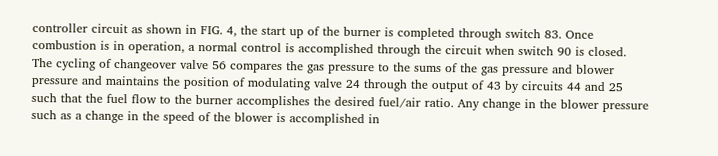controller circuit as shown in FIG. 4, the start up of the burner is completed through switch 83. Once combustion is in operation, a normal control is accomplished through the circuit when switch 90 is closed. The cycling of changeover valve 56 compares the gas pressure to the sums of the gas pressure and blower pressure and maintains the position of modulating valve 24 through the output of 43 by circuits 44 and 25 such that the fuel flow to the burner accomplishes the desired fuel/air ratio. Any change in the blower pressure such as a change in the speed of the blower is accomplished in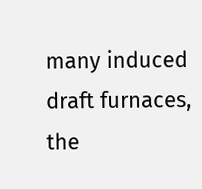many induced draft furnaces, the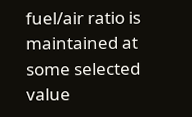fuel/air ratio is maintained at some selected value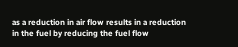as a reduction in air flow results in a reduction in the fuel by reducing the fuel flow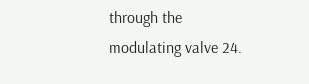through the modulating valve 24.